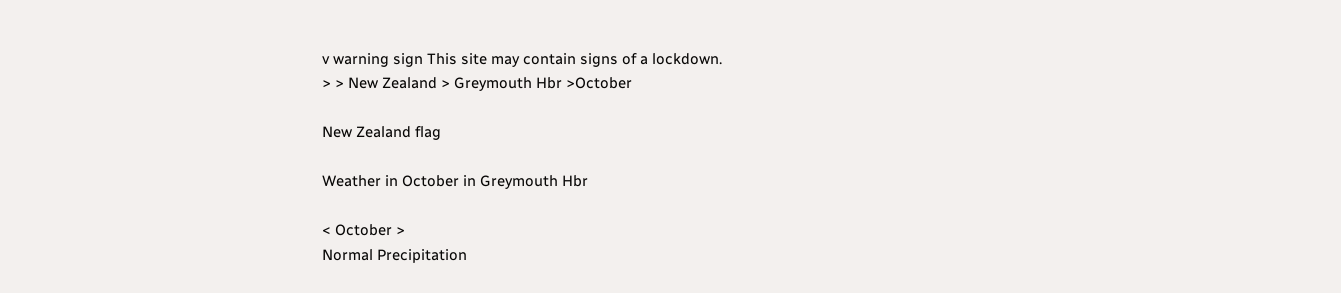v warning sign This site may contain signs of a lockdown.
> > New Zealand > Greymouth Hbr >October

New Zealand flag

Weather in October in Greymouth Hbr

< October >
Normal Precipitation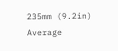235mm (9.2in)
Average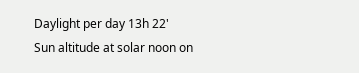Daylight per day 13h 22'
Sun altitude at solar noon on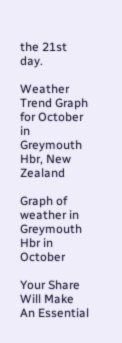the 21st day.

Weather Trend Graph for October in Greymouth Hbr, New Zealand

Graph of weather in Greymouth Hbr in October

Your Share Will Make An Essential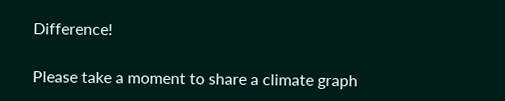Difference!

Please take a moment to share a climate graph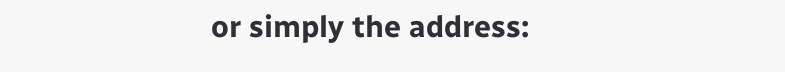or simply the address: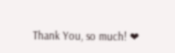Thank You, so much! ❤